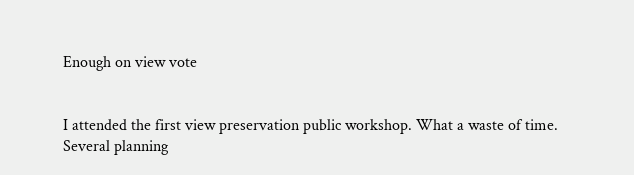Enough on view vote


I attended the first view preservation public workshop. What a waste of time. Several planning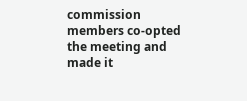commission members co-opted the meeting and made it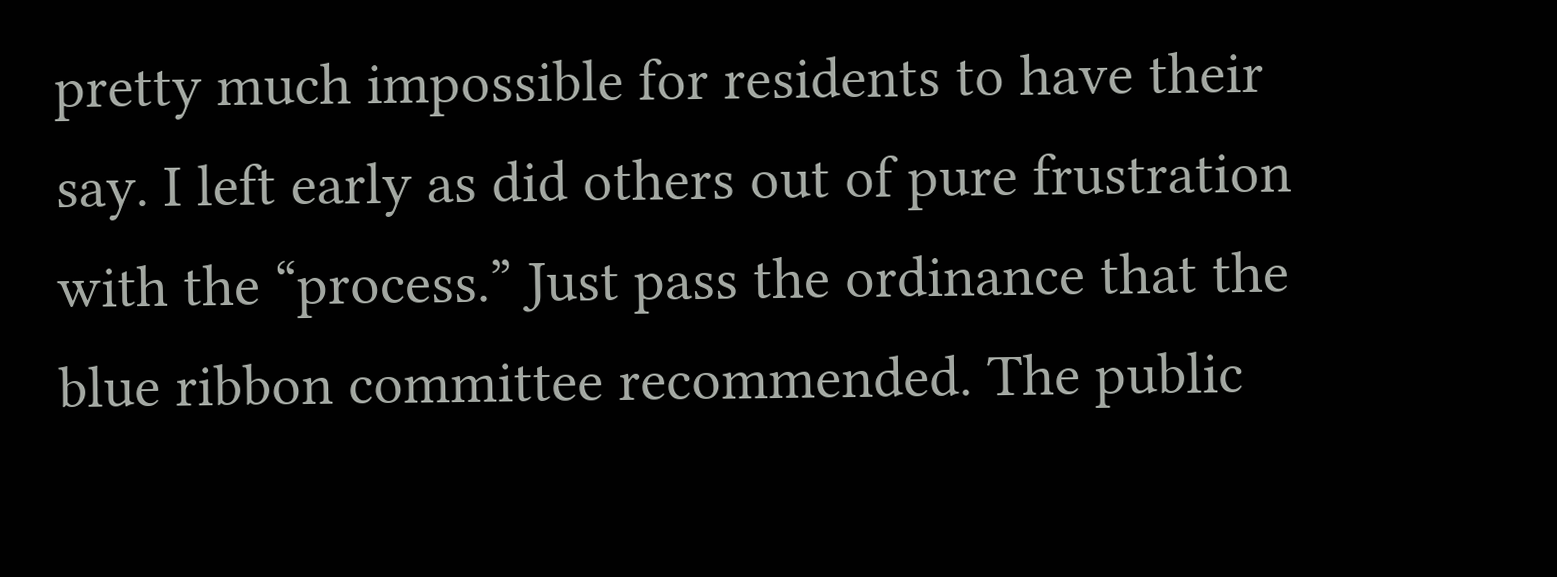pretty much impossible for residents to have their say. I left early as did others out of pure frustration with the “process.” Just pass the ordinance that the blue ribbon committee recommended. The public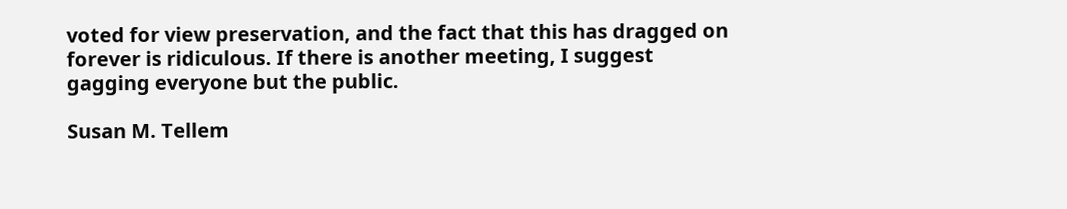voted for view preservation, and the fact that this has dragged on forever is ridiculous. If there is another meeting, I suggest gagging everyone but the public.

Susan M. Tellem